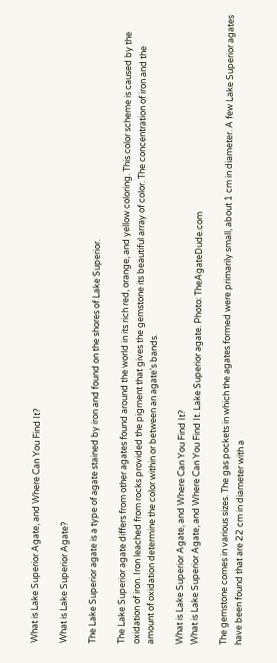What is Lake Superior Agate, and Where Can You Find It?

What is Lake Superior Agate?

The Lake Superior agate is a type of agate stained by iron and found on the shores of Lake Superior.

The Lake Superior agate differs from other agates found around the world in its rich red, orange, and yellow coloring. This color scheme is caused by the oxidation of iron. Iron leached from rocks provided the pigment that gives the gemstone its beautiful array of color. The concentration of iron and the amount of oxidation determine the color within or between an agate's bands.

What is Lake Superior Agate, and Where Can You Find It?
What is Lake Superior Agate, and Where Can You Find It. Lake Superior agate. Photo: TheAgateDude.com

The gemstone comes in various sizes. The gas pockets in which the agates formed were primarily small, about 1 cm in diameter. A few Lake Superior agates have been found that are 22 cm in diameter with a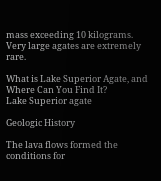mass exceeding 10 kilograms. Very large agates are extremely rare.

What is Lake Superior Agate, and Where Can You Find It?
Lake Superior agate

Geologic History

The lava flows formed the conditions for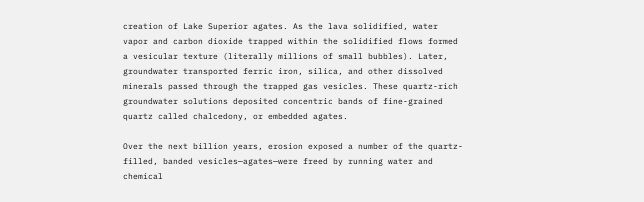creation of Lake Superior agates. As the lava solidified, water vapor and carbon dioxide trapped within the solidified flows formed a vesicular texture (literally millions of small bubbles). Later, groundwater transported ferric iron, silica, and other dissolved minerals passed through the trapped gas vesicles. These quartz-rich groundwater solutions deposited concentric bands of fine-grained quartz called chalcedony, or embedded agates.

Over the next billion years, erosion exposed a number of the quartz-filled, banded vesicles—agates—were freed by running water and chemical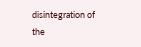disintegration of the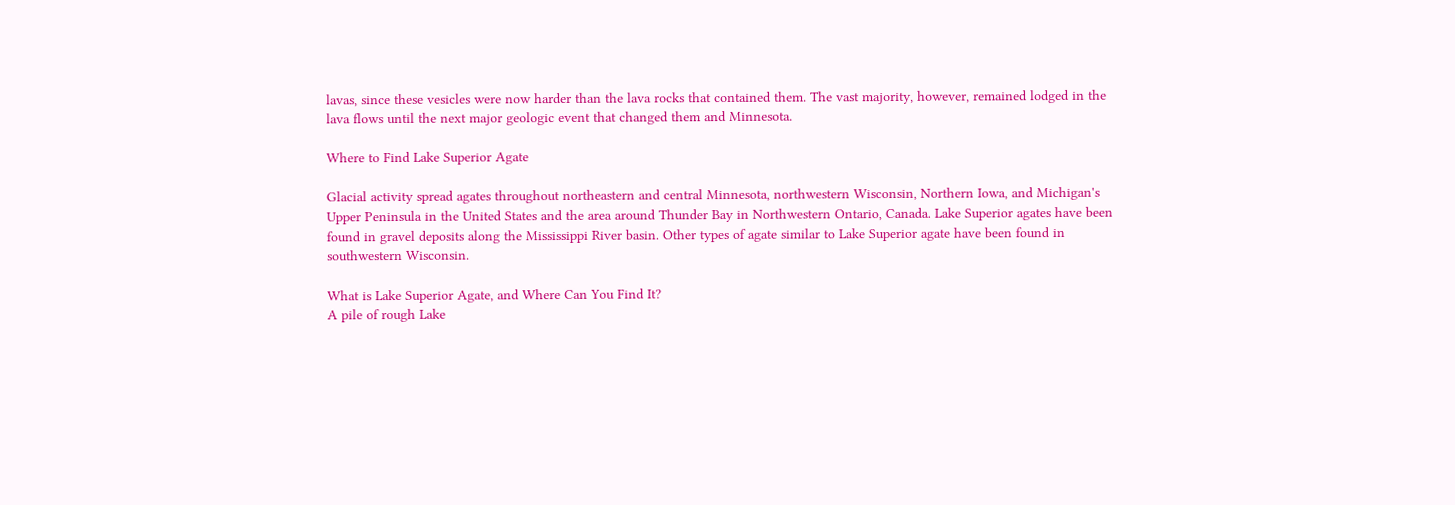lavas, since these vesicles were now harder than the lava rocks that contained them. The vast majority, however, remained lodged in the lava flows until the next major geologic event that changed them and Minnesota.

Where to Find Lake Superior Agate

Glacial activity spread agates throughout northeastern and central Minnesota, northwestern Wisconsin, Northern Iowa, and Michigan's Upper Peninsula in the United States and the area around Thunder Bay in Northwestern Ontario, Canada. Lake Superior agates have been found in gravel deposits along the Mississippi River basin. Other types of agate similar to Lake Superior agate have been found in southwestern Wisconsin.

What is Lake Superior Agate, and Where Can You Find It?
A pile of rough Lake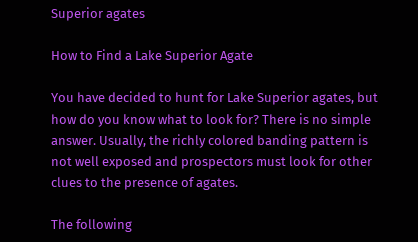Superior agates

How to Find a Lake Superior Agate

You have decided to hunt for Lake Superior agates, but how do you know what to look for? There is no simple answer. Usually, the richly colored banding pattern is not well exposed and prospectors must look for other clues to the presence of agates.

The following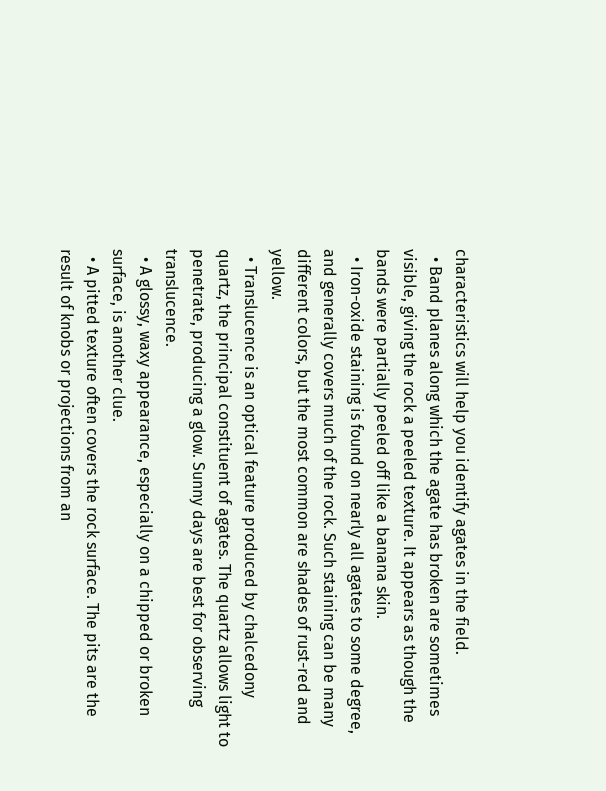characteristics will help you identify agates in the field.
  • Band planes along which the agate has broken are sometimes visible, giving the rock a peeled texture. It appears as though the bands were partially peeled off like a banana skin.
  • Iron-oxide staining is found on nearly all agates to some degree, and generally covers much of the rock. Such staining can be many different colors, but the most common are shades of rust-red and yellow.
  • Translucence is an optical feature produced by chalcedony quartz, the principal constituent of agates. The quartz allows light to penetrate, producing a glow. Sunny days are best for observing translucence.
  • A glossy, waxy appearance, especially on a chipped or broken surface, is another clue.
  • A pitted texture often covers the rock surface. The pits are the result of knobs or projections from an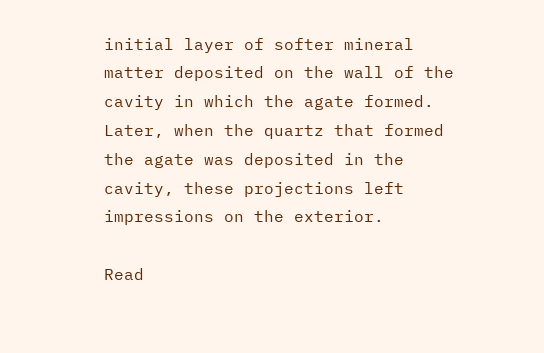initial layer of softer mineral matter deposited on the wall of the cavity in which the agate formed. Later, when the quartz that formed the agate was deposited in the cavity, these projections left impressions on the exterior.

Read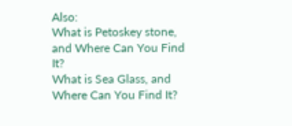Also:
What is Petoskey stone, and Where Can You Find It?
What is Sea Glass, and Where Can You Find It?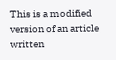This is a modified version of an article written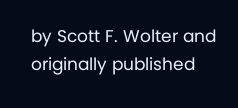by Scott F. Wolter and originally published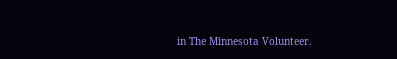in The Minnesota Volunteer.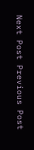Next Post Previous Post